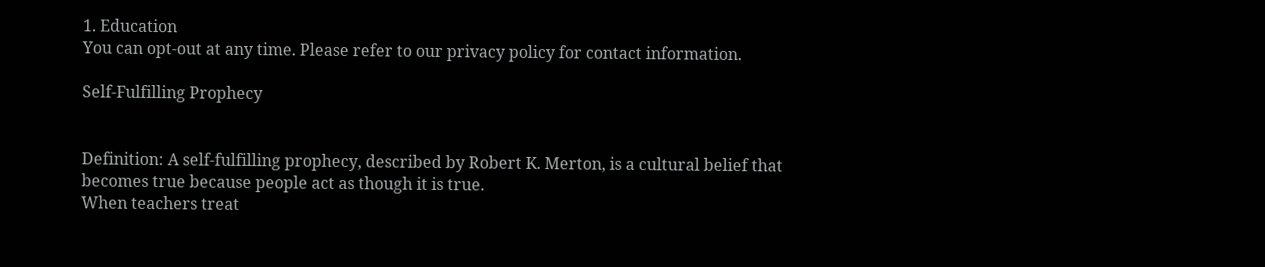1. Education
You can opt-out at any time. Please refer to our privacy policy for contact information.

Self-Fulfilling Prophecy


Definition: A self-fulfilling prophecy, described by Robert K. Merton, is a cultural belief that becomes true because people act as though it is true.
When teachers treat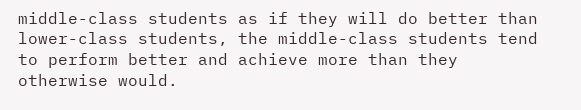middle-class students as if they will do better than lower-class students, the middle-class students tend to perform better and achieve more than they otherwise would.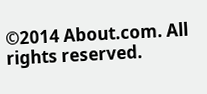©2014 About.com. All rights reserved.